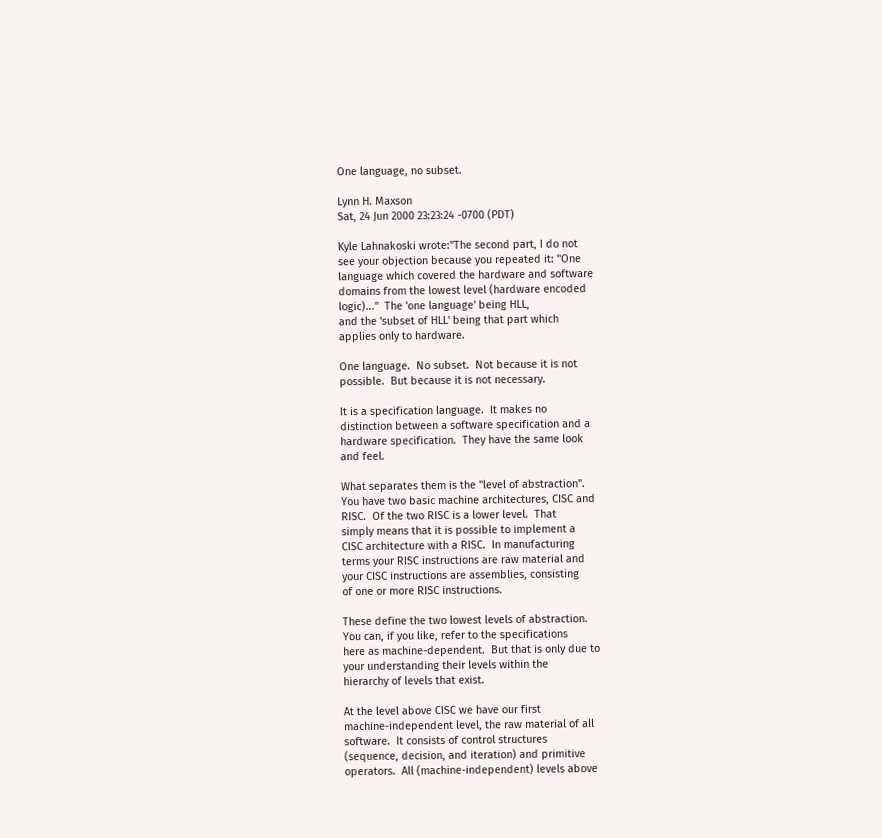One language, no subset.

Lynn H. Maxson
Sat, 24 Jun 2000 23:23:24 -0700 (PDT)

Kyle Lahnakoski wrote:"The second part, I do not
see your objection because you repeated it: "One
language which covered the hardware and software
domains from the lowest level (hardware encoded
logic)..."  The 'one language' being HLL,
and the 'subset of HLL' being that part which
applies only to hardware.

One language.  No subset.  Not because it is not
possible.  But because it is not necessary.

It is a specification language.  It makes no
distinction between a software specification and a
hardware specification.  They have the same look
and feel.

What separates them is the "level of abstraction".
You have two basic machine architectures, CISC and
RISC.  Of the two RISC is a lower level.  That
simply means that it is possible to implement a
CISC architecture with a RISC.  In manufacturing
terms your RISC instructions are raw material and
your CISC instructions are assemblies, consisting
of one or more RISC instructions.

These define the two lowest levels of abstraction.
You can, if you like, refer to the specifications
here as machine-dependent.  But that is only due to
your understanding their levels within the
hierarchy of levels that exist.

At the level above CISC we have our first
machine-independent level, the raw material of all
software.  It consists of control structures
(sequence, decision, and iteration) and primitive
operators.  All (machine-independent) levels above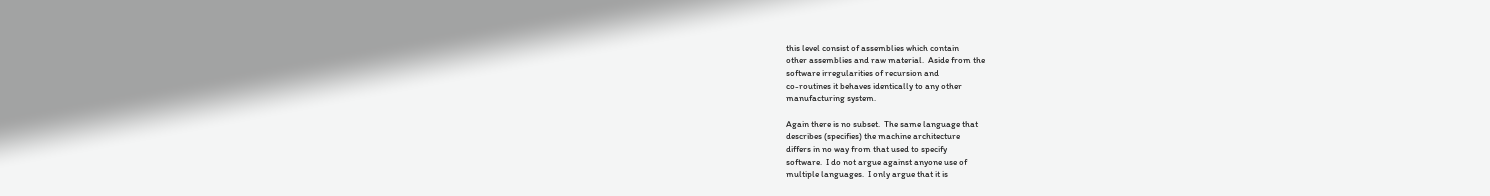this level consist of assemblies which contain
other assemblies and raw material.  Aside from the
software irregularities of recursion and
co-routines it behaves identically to any other
manufacturing system.

Again there is no subset.  The same language that
describes (specifies) the machine architecture
differs in no way from that used to specify
software.  I do not argue against anyone use of
multiple languages.  I only argue that it is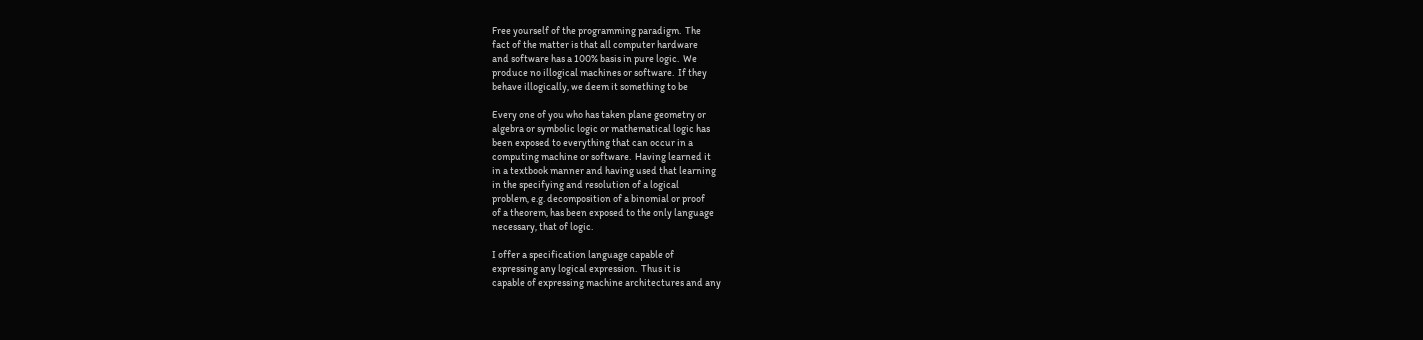Free yourself of the programming paradigm.  The
fact of the matter is that all computer hardware
and software has a 100% basis in pure logic.  We
produce no illogical machines or software.  If they
behave illogically, we deem it something to be

Every one of you who has taken plane geometry or
algebra or symbolic logic or mathematical logic has
been exposed to everything that can occur in a
computing machine or software.  Having learned it
in a textbook manner and having used that learning
in the specifying and resolution of a logical
problem, e.g. decomposition of a binomial or proof
of a theorem, has been exposed to the only language
necessary, that of logic.

I offer a specification language capable of
expressing any logical expression.  Thus it is
capable of expressing machine architectures and any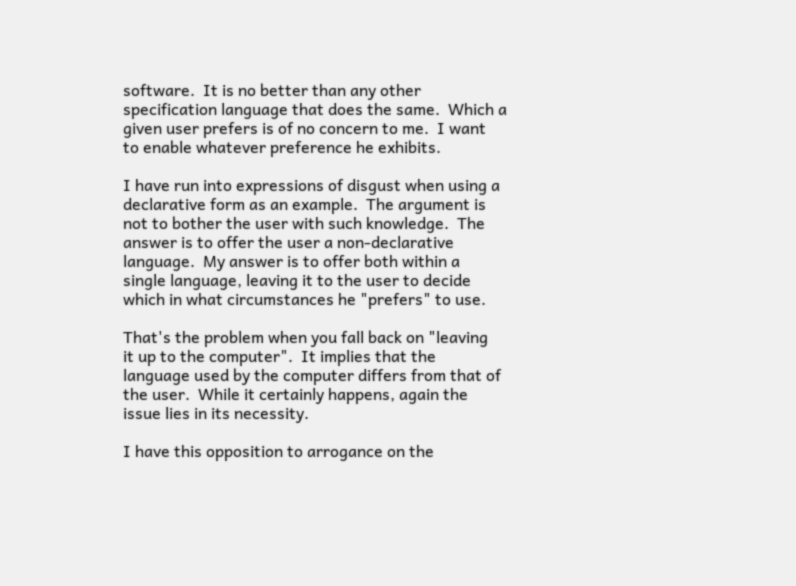software.  It is no better than any other
specification language that does the same.  Which a
given user prefers is of no concern to me.  I want
to enable whatever preference he exhibits.

I have run into expressions of disgust when using a
declarative form as an example.  The argument is
not to bother the user with such knowledge.  The
answer is to offer the user a non-declarative
language.  My answer is to offer both within a
single language, leaving it to the user to decide
which in what circumstances he "prefers" to use.

That's the problem when you fall back on "leaving
it up to the computer".  It implies that the
language used by the computer differs from that of
the user.  While it certainly happens, again the
issue lies in its necessity.

I have this opposition to arrogance on the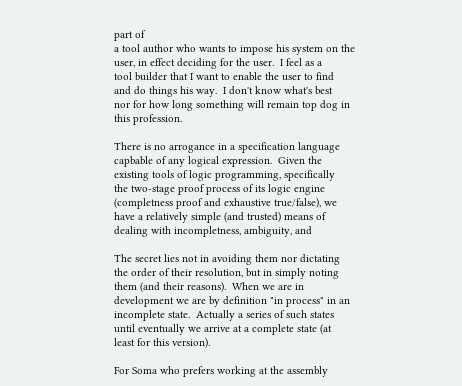part of
a tool author who wants to impose his system on the
user, in effect deciding for the user.  I feel as a
tool builder that I want to enable the user to find
and do things his way.  I don't know what's best
nor for how long something will remain top dog in
this profession.

There is no arrogance in a specification language
capbable of any logical expression.  Given the
existing tools of logic programming, specifically
the two-stage proof process of its logic engine
(completness proof and exhaustive true/false), we
have a relatively simple (and trusted) means of
dealing with incompletness, ambiguity, and

The secret lies not in avoiding them nor dictating
the order of their resolution, but in simply noting
them (and their reasons).  When we are in
development we are by definition "in process" in an
incomplete state.  Actually a series of such states
until eventually we arrive at a complete state (at
least for this version).

For Soma who prefers working at the assembly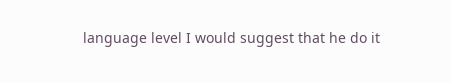language level I would suggest that he do it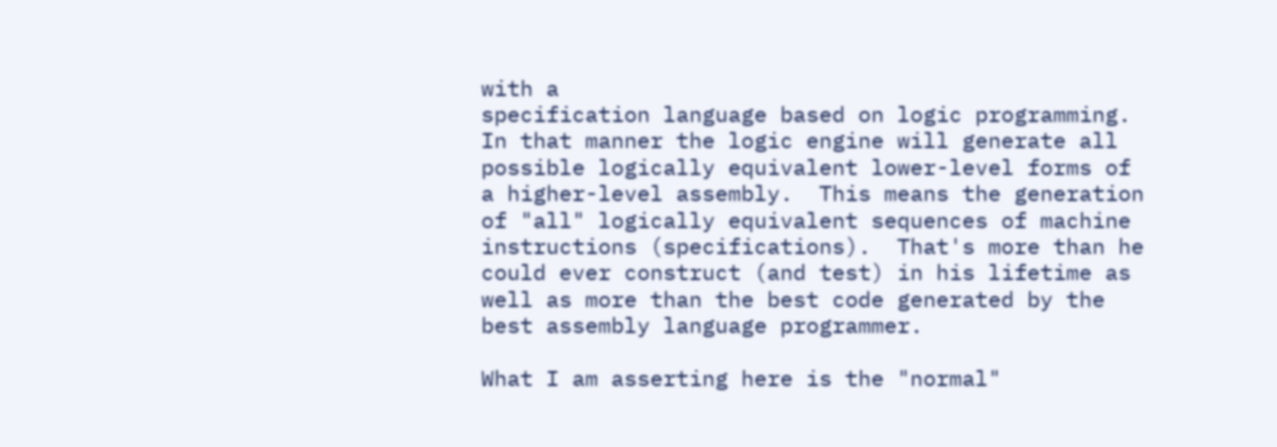with a
specification language based on logic programming.
In that manner the logic engine will generate all
possible logically equivalent lower-level forms of
a higher-level assembly.  This means the generation
of "all" logically equivalent sequences of machine
instructions (specifications).  That's more than he
could ever construct (and test) in his lifetime as
well as more than the best code generated by the
best assembly language programmer.

What I am asserting here is the "normal"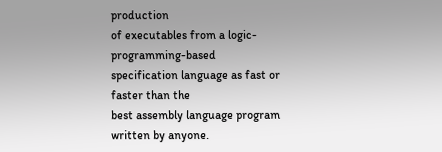production
of executables from a logic-programming-based
specification language as fast or faster than the
best assembly language program written by anyone.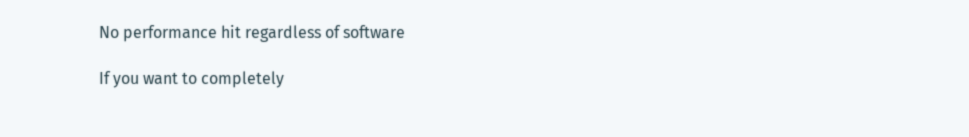No performance hit regardless of software

If you want to completely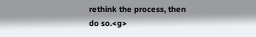rethink the process, then
do so.<g>